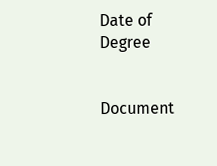Date of Degree


Document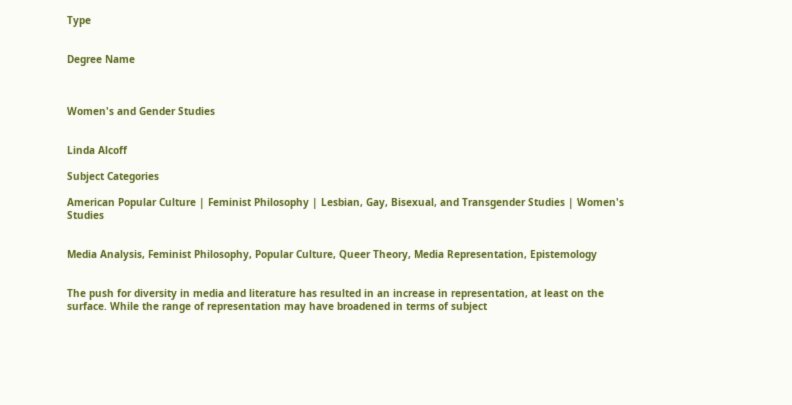Type


Degree Name



Women's and Gender Studies


Linda Alcoff

Subject Categories

American Popular Culture | Feminist Philosophy | Lesbian, Gay, Bisexual, and Transgender Studies | Women's Studies


Media Analysis, Feminist Philosophy, Popular Culture, Queer Theory, Media Representation, Epistemology


The push for diversity in media and literature has resulted in an increase in representation, at least on the surface. While the range of representation may have broadened in terms of subject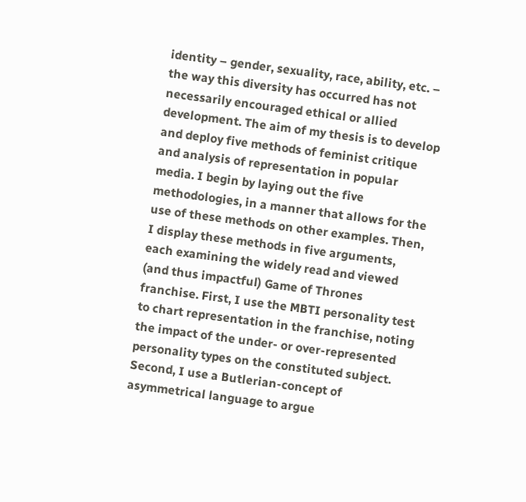identity – gender, sexuality, race, ability, etc. – the way this diversity has occurred has not necessarily encouraged ethical or allied development. The aim of my thesis is to develop and deploy five methods of feminist critique and analysis of representation in popular media. I begin by laying out the five methodologies, in a manner that allows for the use of these methods on other examples. Then, I display these methods in five arguments, each examining the widely read and viewed (and thus impactful) Game of Thrones franchise. First, I use the MBTI personality test to chart representation in the franchise, noting the impact of the under- or over-represented personality types on the constituted subject. Second, I use a Butlerian-concept of asymmetrical language to argue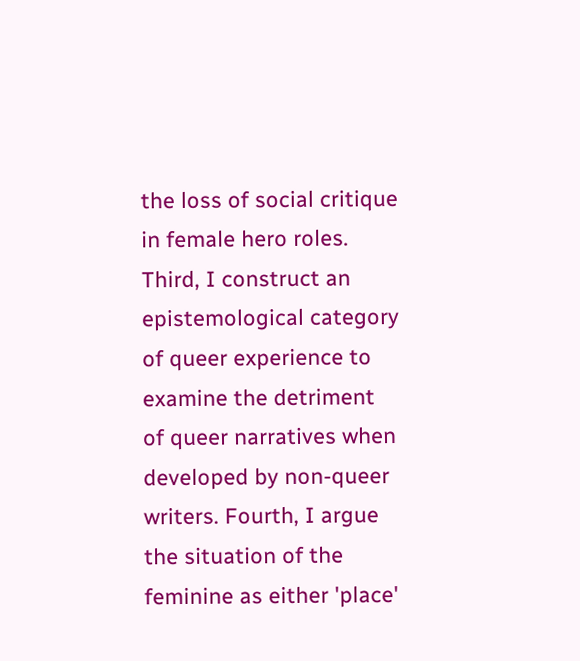the loss of social critique in female hero roles. Third, I construct an epistemological category of queer experience to examine the detriment of queer narratives when developed by non-queer writers. Fourth, I argue the situation of the feminine as either 'place'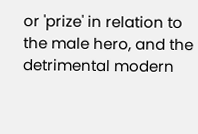or 'prize' in relation to the male hero, and the detrimental modern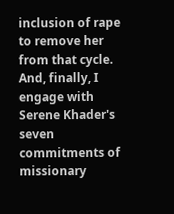inclusion of rape to remove her from that cycle. And, finally, I engage with Serene Khader's seven commitments of missionary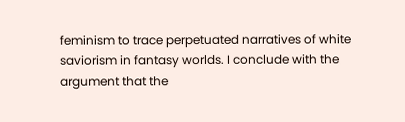feminism to trace perpetuated narratives of white saviorism in fantasy worlds. I conclude with the argument that the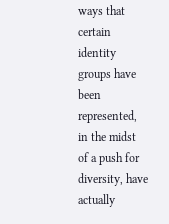ways that certain identity groups have been represented, in the midst of a push for diversity, have actually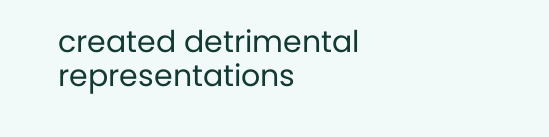created detrimental representations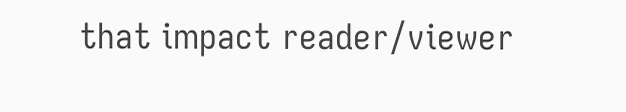that impact reader/viewer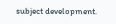subject development.